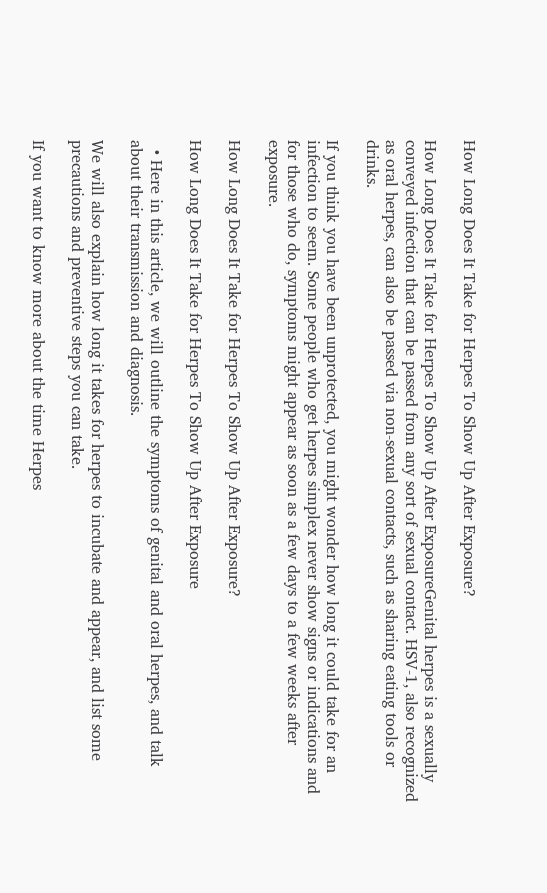How Long Does It Take for Herpes To Show Up After Exposure?

How Long Does It Take for Herpes To Show Up After ExposureGenital herpes is a sexually conveyed infection that can be passed from any sort of sexual contact. HSV-1, also recognized as oral herpes, can also be passed via non-sexual contacts, such as sharing eating tools or drinks.

If you think you have been unprotected, you might wonder how long it could take for an infection to seem. Some people who get herpes simplex never show signs or indications and for those who do, symptoms might appear as soon as a few days to a few weeks after exposure.

How Long Does It Take for Herpes To Show Up After Exposure?

How Long Does It Take for Herpes To Show Up After Exposure

  • Here in this article, we will outline the symptoms of genital and oral herpes, and talk about their transmission and diagnosis.

We will also explain how long it takes for herpes to incubate and appear, and list some precautions and preventive steps you can take.

If you want to know more about the time Herpes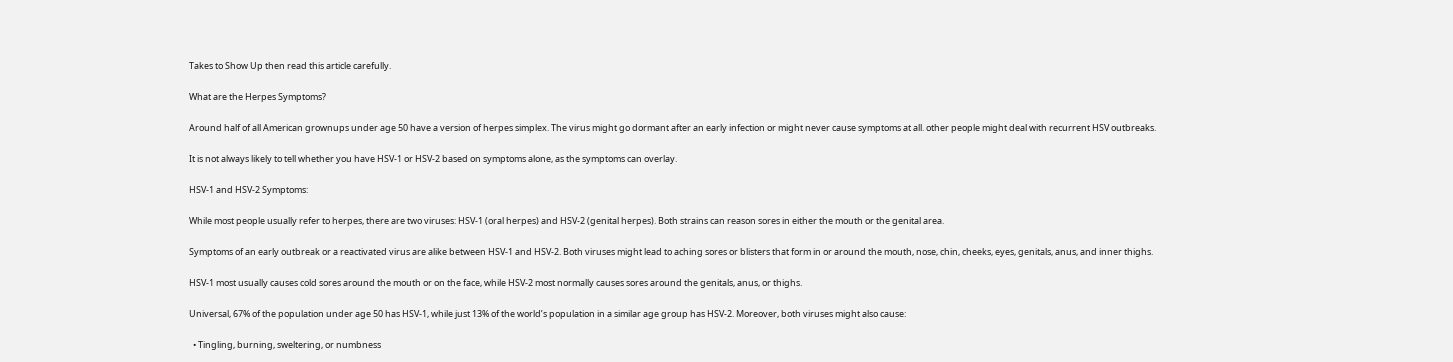Takes to Show Up then read this article carefully.

What are the Herpes Symptoms?

Around half of all American grownups under age 50 have a version of herpes simplex. The virus might go dormant after an early infection or might never cause symptoms at all. other people might deal with recurrent HSV outbreaks.

It is not always likely to tell whether you have HSV-1 or HSV-2 based on symptoms alone, as the symptoms can overlay.

HSV-1 and HSV-2 Symptoms:

While most people usually refer to herpes, there are two viruses: HSV-1 (oral herpes) and HSV-2 (genital herpes). Both strains can reason sores in either the mouth or the genital area.

Symptoms of an early outbreak or a reactivated virus are alike between HSV-1 and HSV-2. Both viruses might lead to aching sores or blisters that form in or around the mouth, nose, chin, cheeks, eyes, genitals, anus, and inner thighs.

HSV-1 most usually causes cold sores around the mouth or on the face, while HSV-2 most normally causes sores around the genitals, anus, or thighs.

Universal, 67% of the population under age 50 has HSV-1, while just 13% of the world’s population in a similar age group has HSV-2. Moreover, both viruses might also cause:

  • Tingling, burning, sweltering, or numbness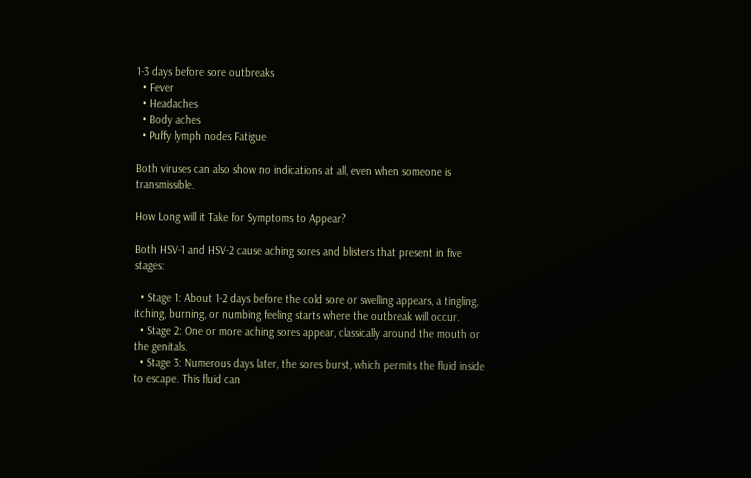1-3 days before sore outbreaks
  • Fever
  • Headaches
  • Body aches
  • Puffy lymph nodes Fatigue

Both viruses can also show no indications at all, even when someone is transmissible.

How Long will it Take for Symptoms to Appear?

Both HSV-1 and HSV-2 cause aching sores and blisters that present in five stages:

  • Stage 1: About 1-2 days before the cold sore or swelling appears, a tingling, itching, burning, or numbing feeling starts where the outbreak will occur.
  • Stage 2: One or more aching sores appear, classically around the mouth or the genitals.
  • Stage 3: Numerous days later, the sores burst, which permits the fluid inside to escape. This fluid can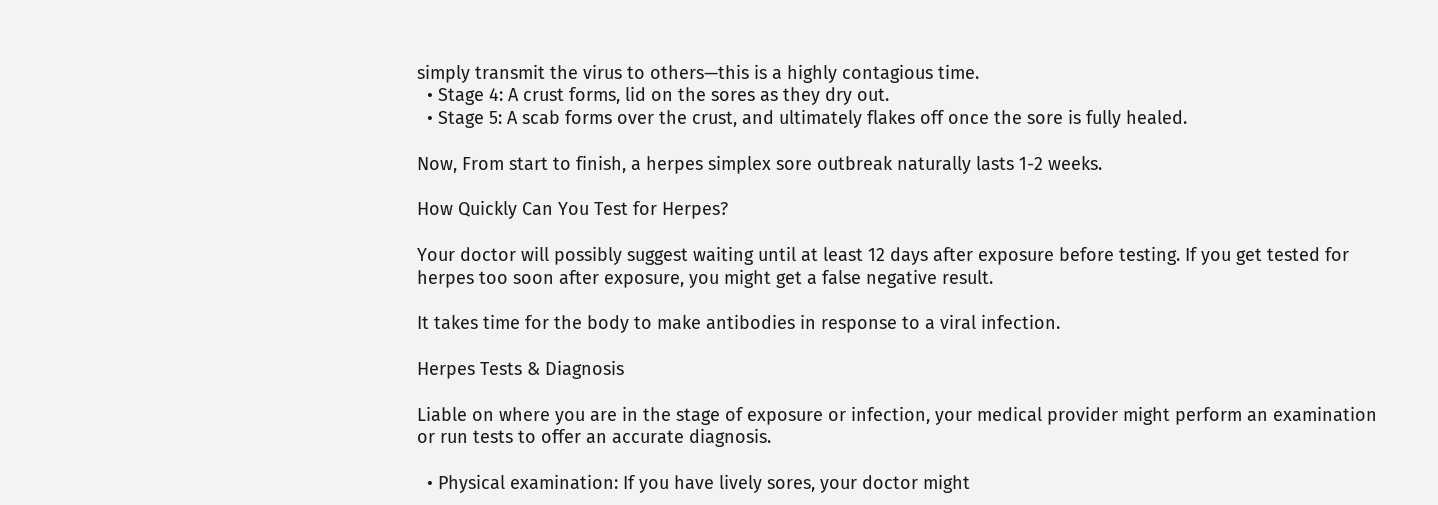simply transmit the virus to others—this is a highly contagious time.
  • Stage 4: A crust forms, lid on the sores as they dry out.
  • Stage 5: A scab forms over the crust, and ultimately flakes off once the sore is fully healed.

Now, From start to finish, a herpes simplex sore outbreak naturally lasts 1-2 weeks.

How Quickly Can You Test for Herpes?

Your doctor will possibly suggest waiting until at least 12 days after exposure before testing. If you get tested for herpes too soon after exposure, you might get a false negative result.

It takes time for the body to make antibodies in response to a viral infection.

Herpes Tests & Diagnosis

Liable on where you are in the stage of exposure or infection, your medical provider might perform an examination or run tests to offer an accurate diagnosis.

  • Physical examination: If you have lively sores, your doctor might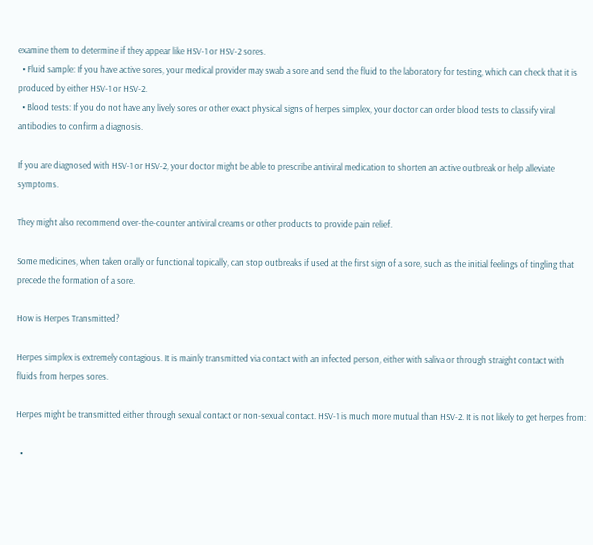examine them to determine if they appear like HSV-1 or HSV-2 sores.
  • Fluid sample: If you have active sores, your medical provider may swab a sore and send the fluid to the laboratory for testing, which can check that it is produced by either HSV-1 or HSV-2.
  • Blood tests: If you do not have any lively sores or other exact physical signs of herpes simplex, your doctor can order blood tests to classify viral antibodies to confirm a diagnosis.

If you are diagnosed with HSV-1 or HSV-2, your doctor might be able to prescribe antiviral medication to shorten an active outbreak or help alleviate symptoms.

They might also recommend over-the-counter antiviral creams or other products to provide pain relief.

Some medicines, when taken orally or functional topically, can stop outbreaks if used at the first sign of a sore, such as the initial feelings of tingling that precede the formation of a sore.

How is Herpes Transmitted?

Herpes simplex is extremely contagious. It is mainly transmitted via contact with an infected person, either with saliva or through straight contact with fluids from herpes sores.

Herpes might be transmitted either through sexual contact or non-sexual contact. HSV-1 is much more mutual than HSV-2. It is not likely to get herpes from:

  •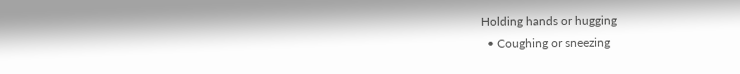Holding hands or hugging
  • Coughing or sneezing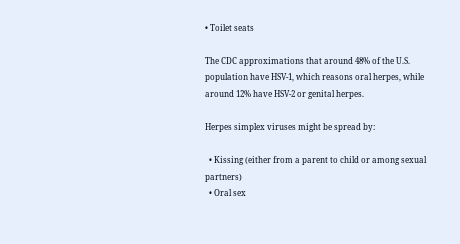• Toilet seats

The CDC approximations that around 48% of the U.S. population have HSV-1, which reasons oral herpes, while around 12% have HSV-2 or genital herpes.

Herpes simplex viruses might be spread by:

  • Kissing (either from a parent to child or among sexual partners)
  • Oral sex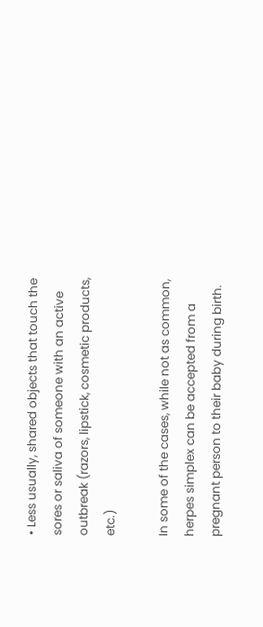• Less usually, shared objects that touch the sores or saliva of someone with an active outbreak (razors, lipstick, cosmetic products, etc.)

In some of the cases, while not as common, herpes simplex can be accepted from a pregnant person to their baby during birth.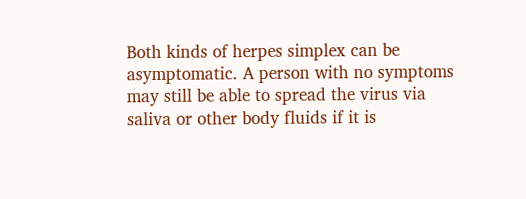Both kinds of herpes simplex can be asymptomatic. A person with no symptoms may still be able to spread the virus via saliva or other body fluids if it is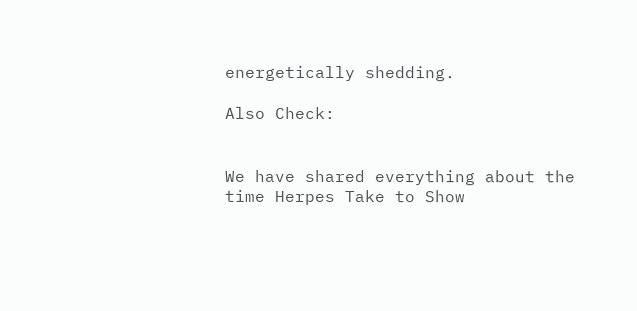energetically shedding.

Also Check:


We have shared everything about the time Herpes Take to Show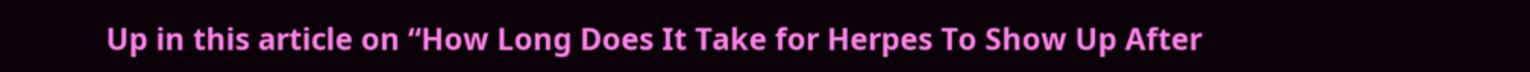Up in this article on “How Long Does It Take for Herpes To Show Up After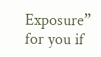Exposure” for you if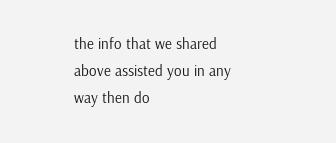the info that we shared above assisted you in any way then do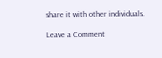share it with other individuals.

Leave a Comment